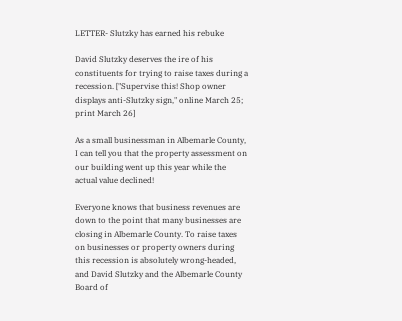LETTER- Slutzky has earned his rebuke

David Slutzky deserves the ire of his constituents for trying to raise taxes during a recession. ["Supervise this! Shop owner displays anti-Slutzky sign," online March 25; print March 26]

As a small businessman in Albemarle County, I can tell you that the property assessment on our building went up this year while the actual value declined!

Everyone knows that business revenues are down to the point that many businesses are closing in Albemarle County. To raise taxes on businesses or property owners during this recession is absolutely wrong-headed, and David Slutzky and the Albemarle County Board of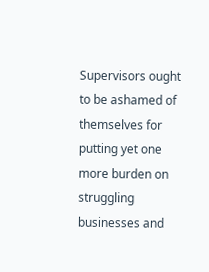Supervisors ought to be ashamed of themselves for putting yet one more burden on struggling businesses and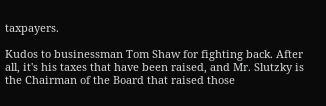taxpayers.

Kudos to businessman Tom Shaw for fighting back. After all, it's his taxes that have been raised, and Mr. Slutzky is the Chairman of the Board that raised those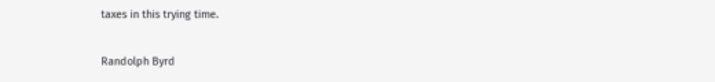taxes in this trying time.

Randolph Byrd